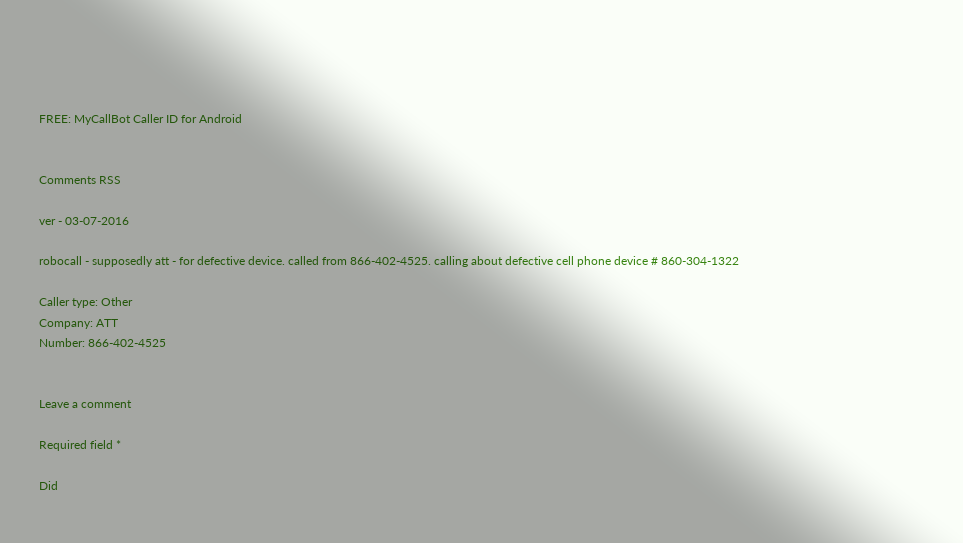FREE: MyCallBot Caller ID for Android


Comments RSS

ver - 03-07-2016

robocall - supposedly att - for defective device. called from 866-402-4525. calling about defective cell phone device # 860-304-1322

Caller type: Other
Company: ATT
Number: 866-402-4525


Leave a comment

Required field *

Did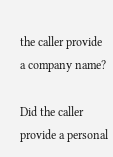the caller provide a company name?

Did the caller provide a personal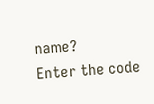name?
Enter the code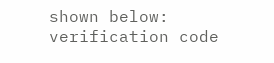shown below:
verification code